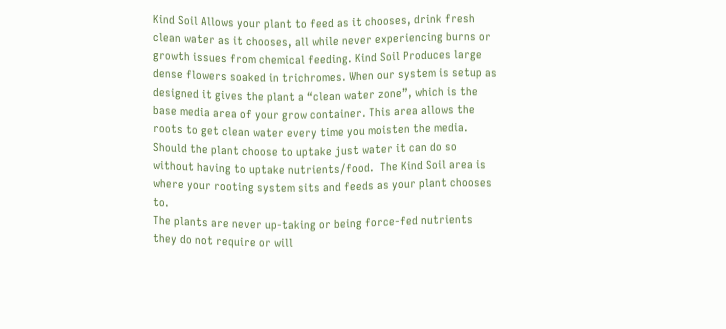Kind Soil Allows your plant to feed as it chooses, drink fresh clean water as it chooses, all while never experiencing burns or growth issues from chemical feeding. Kind Soil Produces large dense flowers soaked in trichromes. When our system is setup as designed it gives the plant a “clean water zone”, which is the base media area of your grow container. This area allows the roots to get clean water every time you moisten the media. Should the plant choose to uptake just water it can do so without having to uptake nutrients/food.  The Kind Soil area is where your rooting system sits and feeds as your plant chooses to.
The plants are never up-taking or being force-fed nutrients they do not require or will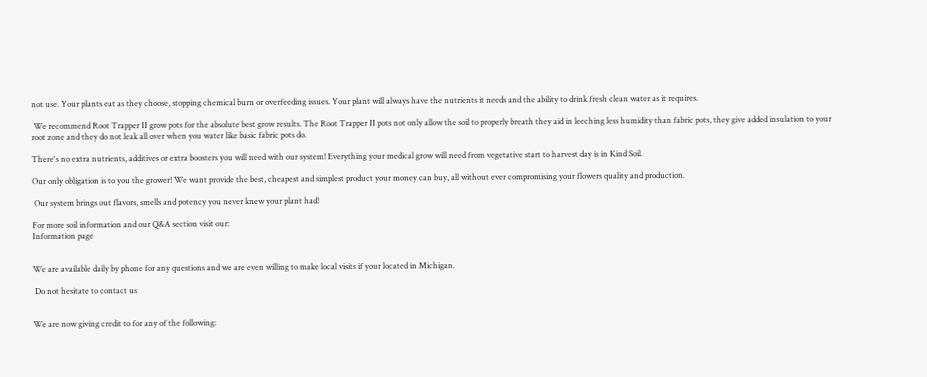not use. Your plants eat as they choose, stopping chemical burn or overfeeding issues. Your plant will always have the nutrients it needs and the ability to drink fresh clean water as it requires.

 We recommend Root Trapper II grow pots for the absolute best grow results. The Root Trapper II pots not only allow the soil to properly breath they aid in leeching less humidity than fabric pots, they give added insulation to your root zone and they do not leak all over when you water like basic fabric pots do.

There's no extra nutrients, additives or extra boosters you will need with our system! Everything your medical grow will need from vegetative start to harvest day is in Kind Soil.

Our only obligation is to you the grower! We want provide the best, cheapest and simplest product your money can buy, all without ever compromising your flowers quality and production.

 Our system brings out flavors, smells and potency you never knew your plant had!

For more soil information and our Q&A section visit our:
Information page


We are available daily by phone for any questions and we are even willing to make local visits if your located in Michigan.

 Do not hesitate to contact us


We are now giving credit to for any of the following: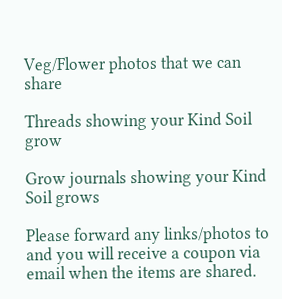Veg/Flower photos that we can share

Threads showing your Kind Soil grow

Grow journals showing your Kind Soil grows

Please forward any links/photos to and you will receive a coupon via email when the items are shared.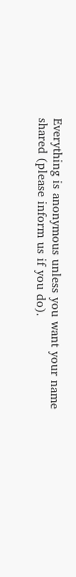Everything is anonymous unless you want your name shared (please inform us if you do).